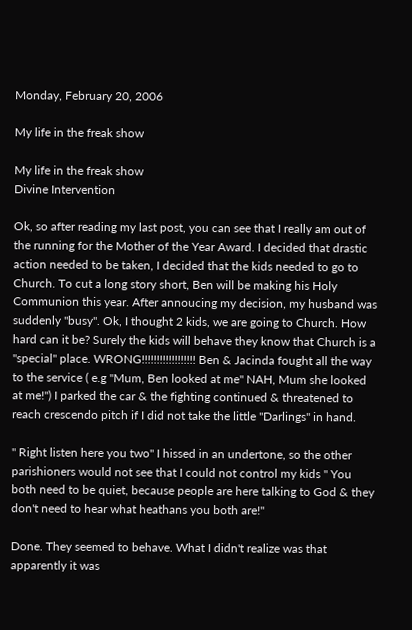Monday, February 20, 2006

My life in the freak show

My life in the freak show
Divine Intervention

Ok, so after reading my last post, you can see that I really am out of the running for the Mother of the Year Award. I decided that drastic action needed to be taken, I decided that the kids needed to go to Church. To cut a long story short, Ben will be making his Holy Communion this year. After annoucing my decision, my husband was suddenly "busy". Ok, I thought 2 kids, we are going to Church. How hard can it be? Surely the kids will behave they know that Church is a "special" place. WRONG!!!!!!!!!!!!!!!!!! Ben & Jacinda fought all the way to the service ( e.g "Mum, Ben looked at me" NAH, Mum she looked at me!") I parked the car & the fighting continued & threatened to reach crescendo pitch if I did not take the little "Darlings" in hand.

" Right listen here you two" I hissed in an undertone, so the other parishioners would not see that I could not control my kids " You both need to be quiet, because people are here talking to God & they don't need to hear what heathans you both are!"

Done. They seemed to behave. What I didn't realize was that apparently it was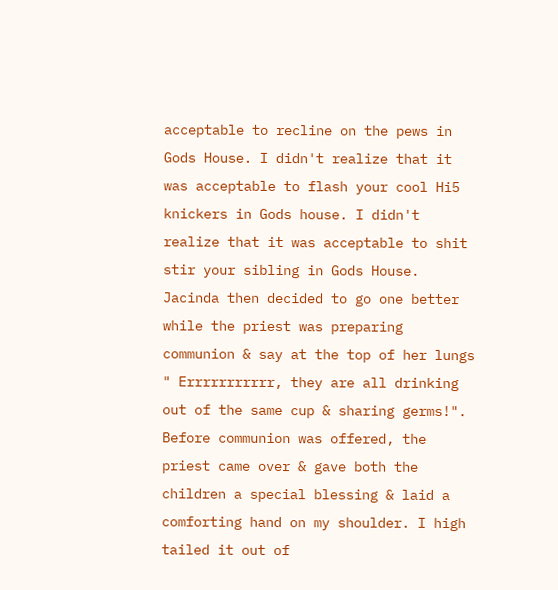acceptable to recline on the pews in Gods House. I didn't realize that it was acceptable to flash your cool Hi5 knickers in Gods house. I didn't realize that it was acceptable to shit stir your sibling in Gods House. Jacinda then decided to go one better while the priest was preparing communion & say at the top of her lungs " Errrrrrrrrrr, they are all drinking out of the same cup & sharing germs!". Before communion was offered, the priest came over & gave both the children a special blessing & laid a comforting hand on my shoulder. I high tailed it out of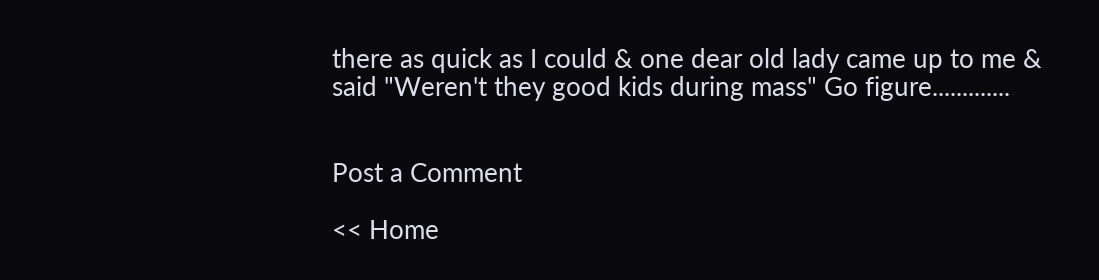there as quick as I could & one dear old lady came up to me & said "Weren't they good kids during mass" Go figure.............


Post a Comment

<< Home